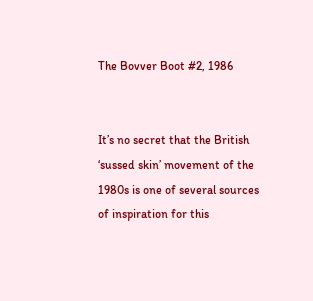The Bovver Boot #2, 1986


It’s no secret that the British ‘sussed skin’ movement of the 1980s is one of several sources of inspiration for this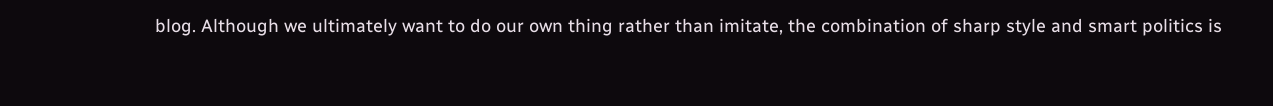blog. Although we ultimately want to do our own thing rather than imitate, the combination of sharp style and smart politics is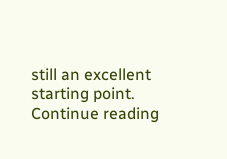still an excellent starting point. Continue reading